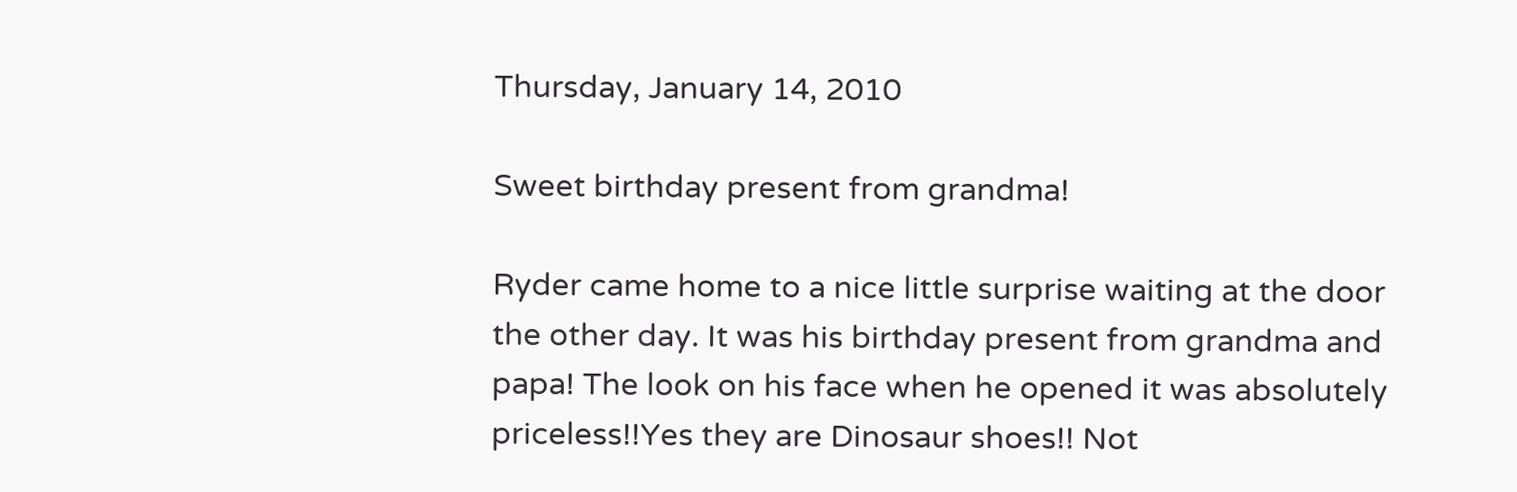Thursday, January 14, 2010

Sweet birthday present from grandma!

Ryder came home to a nice little surprise waiting at the door the other day. It was his birthday present from grandma and papa! The look on his face when he opened it was absolutely priceless!!Yes they are Dinosaur shoes!! Not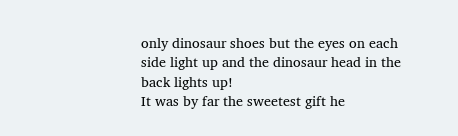only dinosaur shoes but the eyes on each side light up and the dinosaur head in the back lights up!
It was by far the sweetest gift he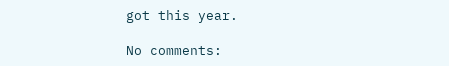got this year.

No comments: